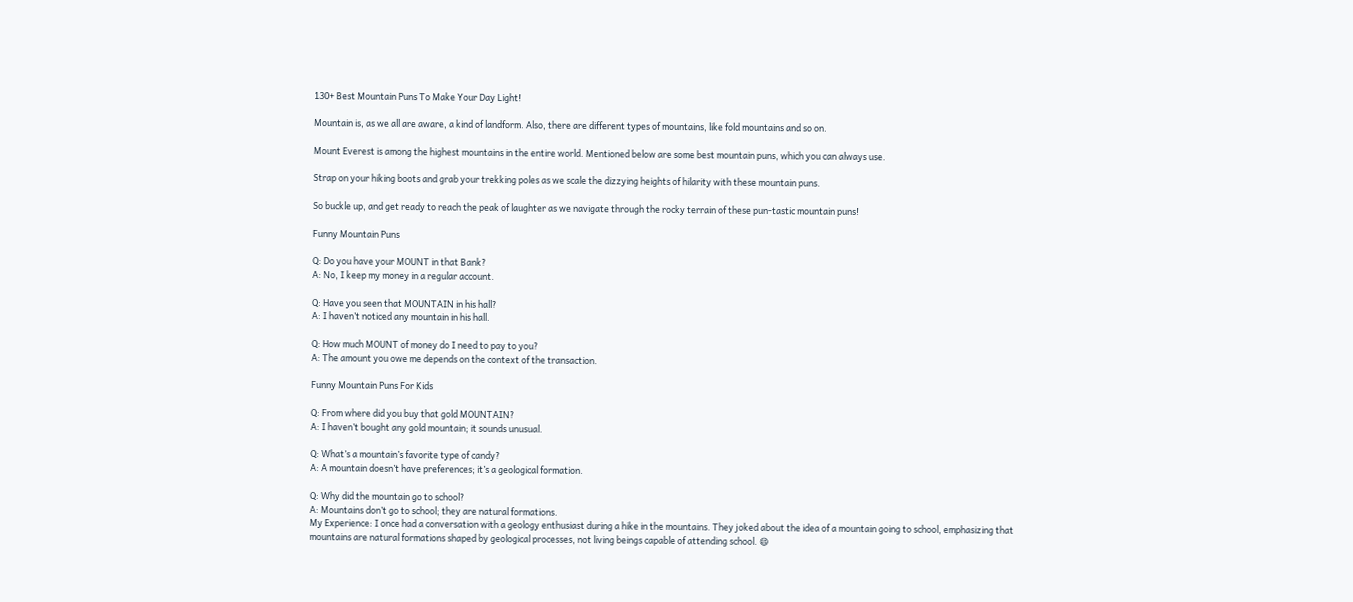130+ Best Mountain Puns To Make Your Day Light!

Mountain is, as we all are aware, a kind of landform. Also, there are different types of mountains, like fold mountains and so on.

Mount Everest is among the highest mountains in the entire world. Mentioned below are some best mountain puns, which you can always use.

Strap on your hiking boots and grab your trekking poles as we scale the dizzying heights of hilarity with these mountain puns.

So buckle up, and get ready to reach the peak of laughter as we navigate through the rocky terrain of these pun-tastic mountain puns!

Funny Mountain Puns

Q: Do you have your MOUNT in that Bank?
A: No, I keep my money in a regular account.

Q: Have you seen that MOUNTAIN in his hall?
A: I haven’t noticed any mountain in his hall.

Q: How much MOUNT of money do I need to pay to you?
A: The amount you owe me depends on the context of the transaction.

Funny Mountain Puns For Kids

Q: From where did you buy that gold MOUNTAIN?
A: I haven’t bought any gold mountain; it sounds unusual.

Q: What’s a mountain’s favorite type of candy?
A: A mountain doesn’t have preferences; it’s a geological formation.

Q: Why did the mountain go to school?
A: Mountains don’t go to school; they are natural formations.
My Experience: I once had a conversation with a geology enthusiast during a hike in the mountains. They joked about the idea of a mountain going to school, emphasizing that mountains are natural formations shaped by geological processes, not living beings capable of attending school. 😄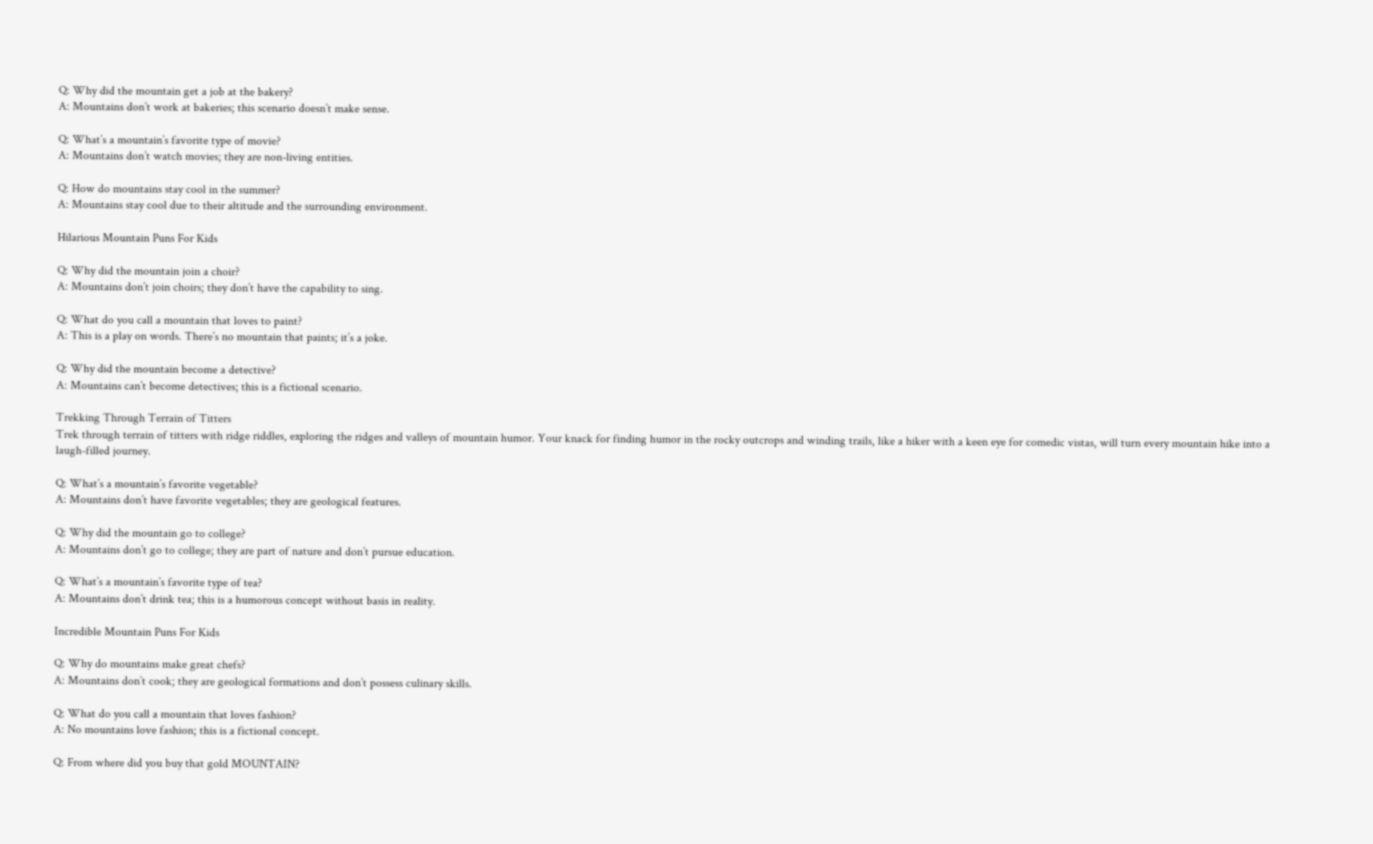Q: Why did the mountain get a job at the bakery?
A: Mountains don’t work at bakeries; this scenario doesn’t make sense.

Q: What’s a mountain’s favorite type of movie?
A: Mountains don’t watch movies; they are non-living entities.

Q: How do mountains stay cool in the summer?
A: Mountains stay cool due to their altitude and the surrounding environment.

Hilarious Mountain Puns For Kids

Q: Why did the mountain join a choir?
A: Mountains don’t join choirs; they don’t have the capability to sing.

Q: What do you call a mountain that loves to paint?
A: This is a play on words. There’s no mountain that paints; it’s a joke.

Q: Why did the mountain become a detective?
A: Mountains can’t become detectives; this is a fictional scenario.

Trekking Through Terrain of Titters
Trek through terrain of titters with ridge riddles, exploring the ridges and valleys of mountain humor. Your knack for finding humor in the rocky outcrops and winding trails, like a hiker with a keen eye for comedic vistas, will turn every mountain hike into a laugh-filled journey.

Q: What’s a mountain’s favorite vegetable?
A: Mountains don’t have favorite vegetables; they are geological features.

Q: Why did the mountain go to college?
A: Mountains don’t go to college; they are part of nature and don’t pursue education.

Q: What’s a mountain’s favorite type of tea?
A: Mountains don’t drink tea; this is a humorous concept without basis in reality.

Incredible Mountain Puns For Kids

Q: Why do mountains make great chefs?
A: Mountains don’t cook; they are geological formations and don’t possess culinary skills.

Q: What do you call a mountain that loves fashion?
A: No mountains love fashion; this is a fictional concept.

Q: From where did you buy that gold MOUNTAIN?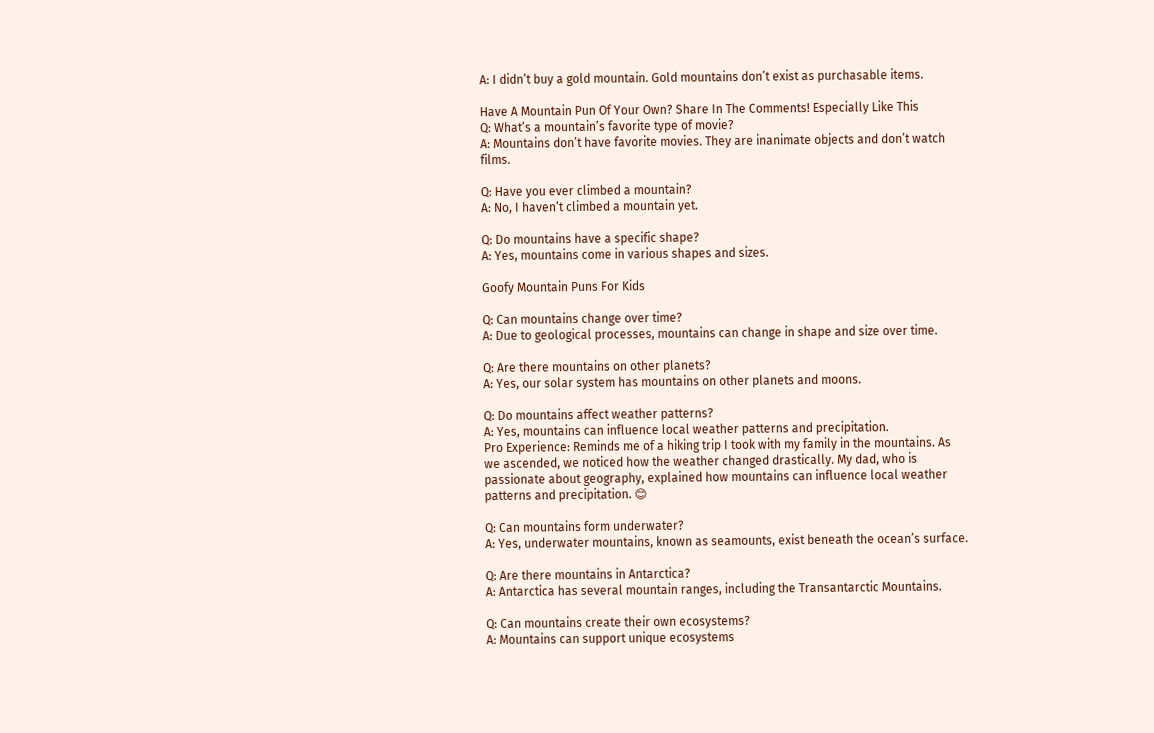A: I didn’t buy a gold mountain. Gold mountains don’t exist as purchasable items.

Have A Mountain Pun Of Your Own? Share In The Comments! Especially Like This
Q: What’s a mountain’s favorite type of movie?
A: Mountains don’t have favorite movies. They are inanimate objects and don’t watch films.

Q: Have you ever climbed a mountain?
A: No, I haven’t climbed a mountain yet.

Q: Do mountains have a specific shape?
A: Yes, mountains come in various shapes and sizes.

Goofy Mountain Puns For Kids

Q: Can mountains change over time?
A: Due to geological processes, mountains can change in shape and size over time.

Q: Are there mountains on other planets?
A: Yes, our solar system has mountains on other planets and moons.

Q: Do mountains affect weather patterns?
A: Yes, mountains can influence local weather patterns and precipitation.
Pro Experience: Reminds me of a hiking trip I took with my family in the mountains. As we ascended, we noticed how the weather changed drastically. My dad, who is passionate about geography, explained how mountains can influence local weather patterns and precipitation. 😊

Q: Can mountains form underwater?
A: Yes, underwater mountains, known as seamounts, exist beneath the ocean’s surface.

Q: Are there mountains in Antarctica?
A: Antarctica has several mountain ranges, including the Transantarctic Mountains.

Q: Can mountains create their own ecosystems?
A: Mountains can support unique ecosystems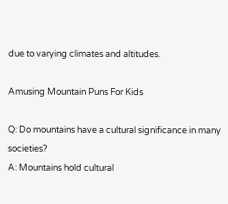due to varying climates and altitudes.

Amusing Mountain Puns For Kids

Q: Do mountains have a cultural significance in many societies?
A: Mountains hold cultural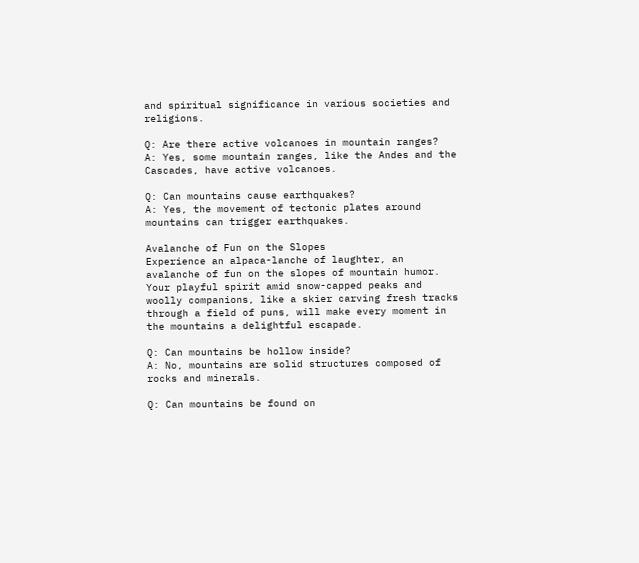and spiritual significance in various societies and religions.

Q: Are there active volcanoes in mountain ranges?
A: Yes, some mountain ranges, like the Andes and the Cascades, have active volcanoes.

Q: Can mountains cause earthquakes?
A: Yes, the movement of tectonic plates around mountains can trigger earthquakes.

Avalanche of Fun on the Slopes
Experience an alpaca-lanche of laughter, an avalanche of fun on the slopes of mountain humor. Your playful spirit amid snow-capped peaks and woolly companions, like a skier carving fresh tracks through a field of puns, will make every moment in the mountains a delightful escapade.

Q: Can mountains be hollow inside?
A: No, mountains are solid structures composed of rocks and minerals.

Q: Can mountains be found on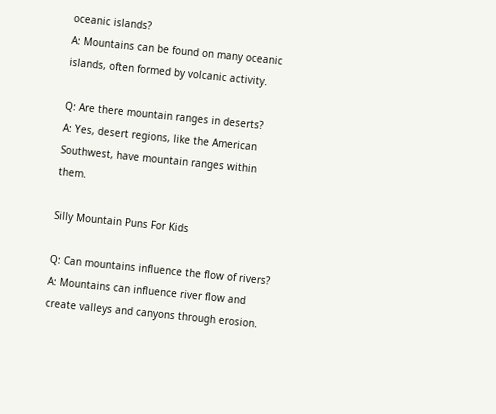oceanic islands?
A: Mountains can be found on many oceanic islands, often formed by volcanic activity.

Q: Are there mountain ranges in deserts?
A: Yes, desert regions, like the American Southwest, have mountain ranges within them.

Silly Mountain Puns For Kids

Q: Can mountains influence the flow of rivers?
A: Mountains can influence river flow and create valleys and canyons through erosion.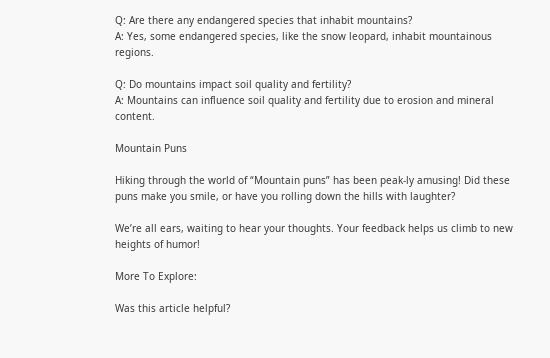Q: Are there any endangered species that inhabit mountains?
A: Yes, some endangered species, like the snow leopard, inhabit mountainous regions.

Q: Do mountains impact soil quality and fertility?
A: Mountains can influence soil quality and fertility due to erosion and mineral content.

Mountain Puns

Hiking through the world of “Mountain puns” has been peak-ly amusing! Did these puns make you smile, or have you rolling down the hills with laughter?

We’re all ears, waiting to hear your thoughts. Your feedback helps us climb to new heights of humor!

More To Explore:

Was this article helpful?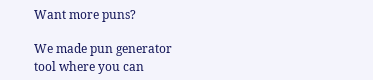Want more puns?

We made pun generator tool where you can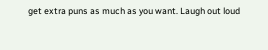get extra puns as much as you want. Laugh out loud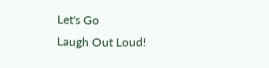Let's Go
Laugh Out Loud!